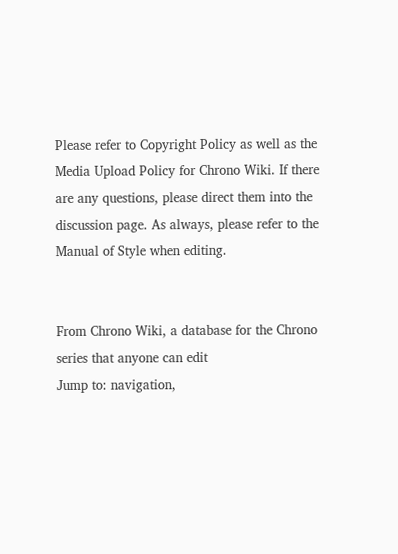Please refer to Copyright Policy as well as the Media Upload Policy for Chrono Wiki. If there are any questions, please direct them into the discussion page. As always, please refer to the Manual of Style when editing.


From Chrono Wiki, a database for the Chrono series that anyone can edit
Jump to: navigation,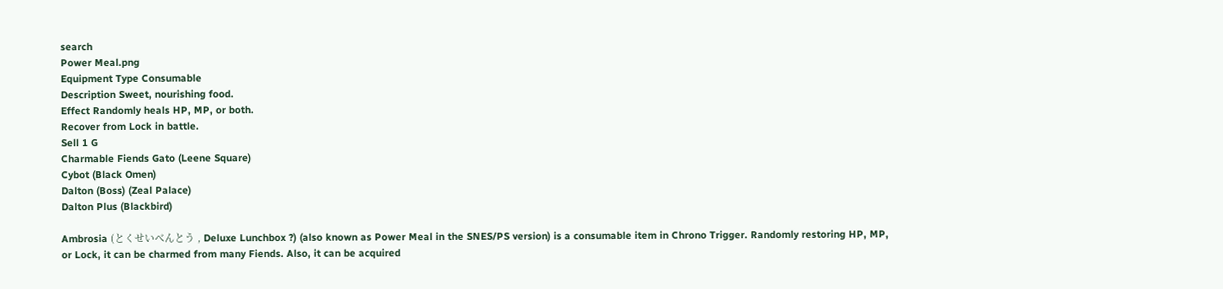search
Power Meal.png
Equipment Type Consumable
Description Sweet, nourishing food.
Effect Randomly heals HP, MP, or both.
Recover from Lock in battle.
Sell 1 G
Charmable Fiends Gato (Leene Square)
Cybot (Black Omen)
Dalton (Boss) (Zeal Palace)
Dalton Plus (Blackbird)

Ambrosia (とくせいべんとう , Deluxe Lunchbox ?) (also known as Power Meal in the SNES/PS version) is a consumable item in Chrono Trigger. Randomly restoring HP, MP, or Lock, it can be charmed from many Fiends. Also, it can be acquired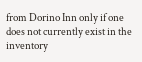from Dorino Inn only if one does not currently exist in the inventory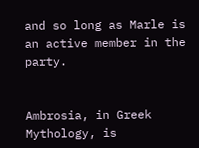and so long as Marle is an active member in the party.


Ambrosia, in Greek Mythology, is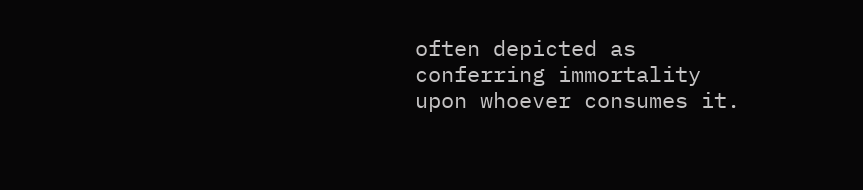often depicted as conferring immortality upon whoever consumes it.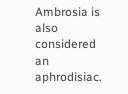Ambrosia is also considered an aphrodisiac.